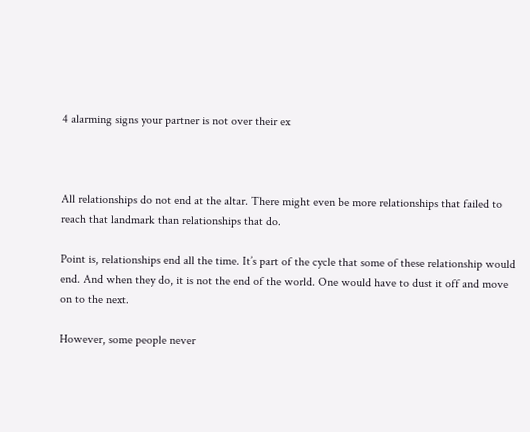4 alarming signs your partner is not over their ex



All relationships do not end at the altar. There might even be more relationships that failed to reach that landmark than relationships that do.

Point is, relationships end all the time. It’s part of the cycle that some of these relationship would end. And when they do, it is not the end of the world. One would have to dust it off and move on to the next.

However, some people never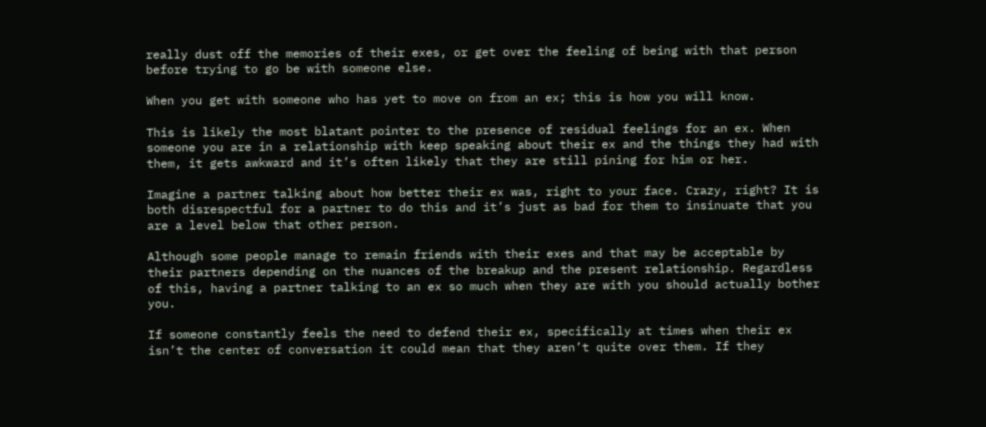really dust off the memories of their exes, or get over the feeling of being with that person before trying to go be with someone else.

When you get with someone who has yet to move on from an ex; this is how you will know.

This is likely the most blatant pointer to the presence of residual feelings for an ex. When someone you are in a relationship with keep speaking about their ex and the things they had with them, it gets awkward and it’s often likely that they are still pining for him or her.

Imagine a partner talking about how better their ex was, right to your face. Crazy, right? It is both disrespectful for a partner to do this and it’s just as bad for them to insinuate that you are a level below that other person.

Although some people manage to remain friends with their exes and that may be acceptable by their partners depending on the nuances of the breakup and the present relationship. Regardless of this, having a partner talking to an ex so much when they are with you should actually bother you.

If someone constantly feels the need to defend their ex, specifically at times when their ex isn’t the center of conversation it could mean that they aren’t quite over them. If they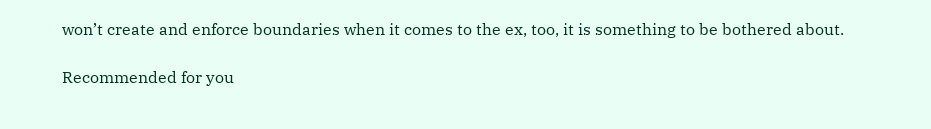won’t create and enforce boundaries when it comes to the ex, too, it is something to be bothered about.

Recommended for you